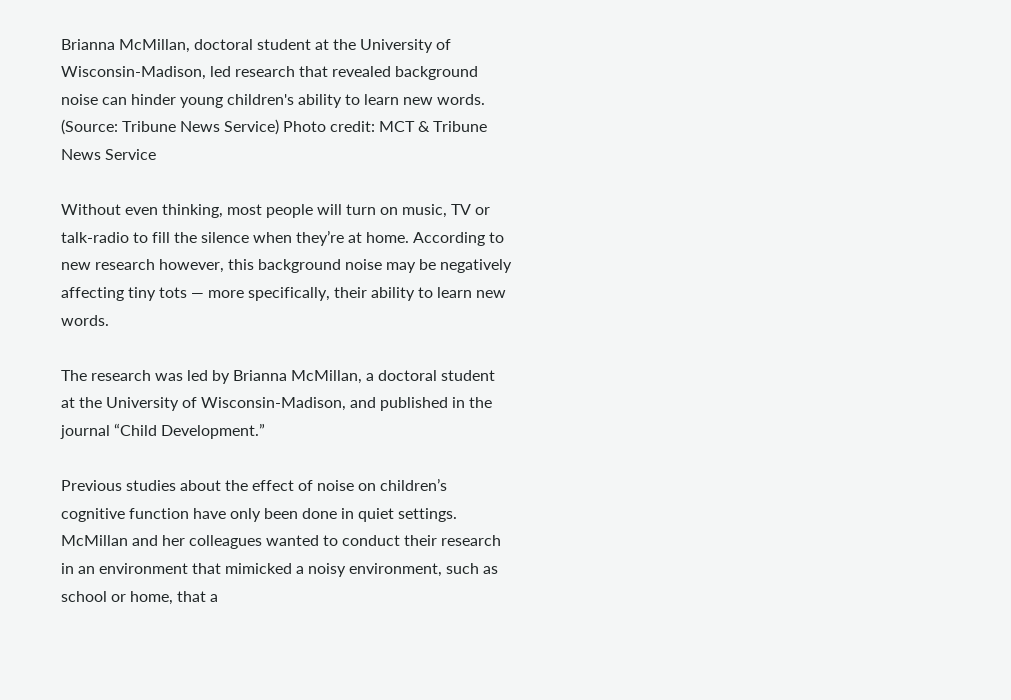Brianna McMillan, doctoral student at the University of Wisconsin-Madison, led research that revealed background noise can hinder young children's ability to learn new words. (Source: Tribune News Service) Photo credit: MCT & Tribune News Service

Without even thinking, most people will turn on music, TV or talk-radio to fill the silence when they’re at home. According to new research however, this background noise may be negatively affecting tiny tots — more specifically, their ability to learn new words.

The research was led by Brianna McMillan, a doctoral student at the University of Wisconsin-Madison, and published in the journal “Child Development.”

Previous studies about the effect of noise on children’s cognitive function have only been done in quiet settings. McMillan and her colleagues wanted to conduct their research in an environment that mimicked a noisy environment, such as school or home, that a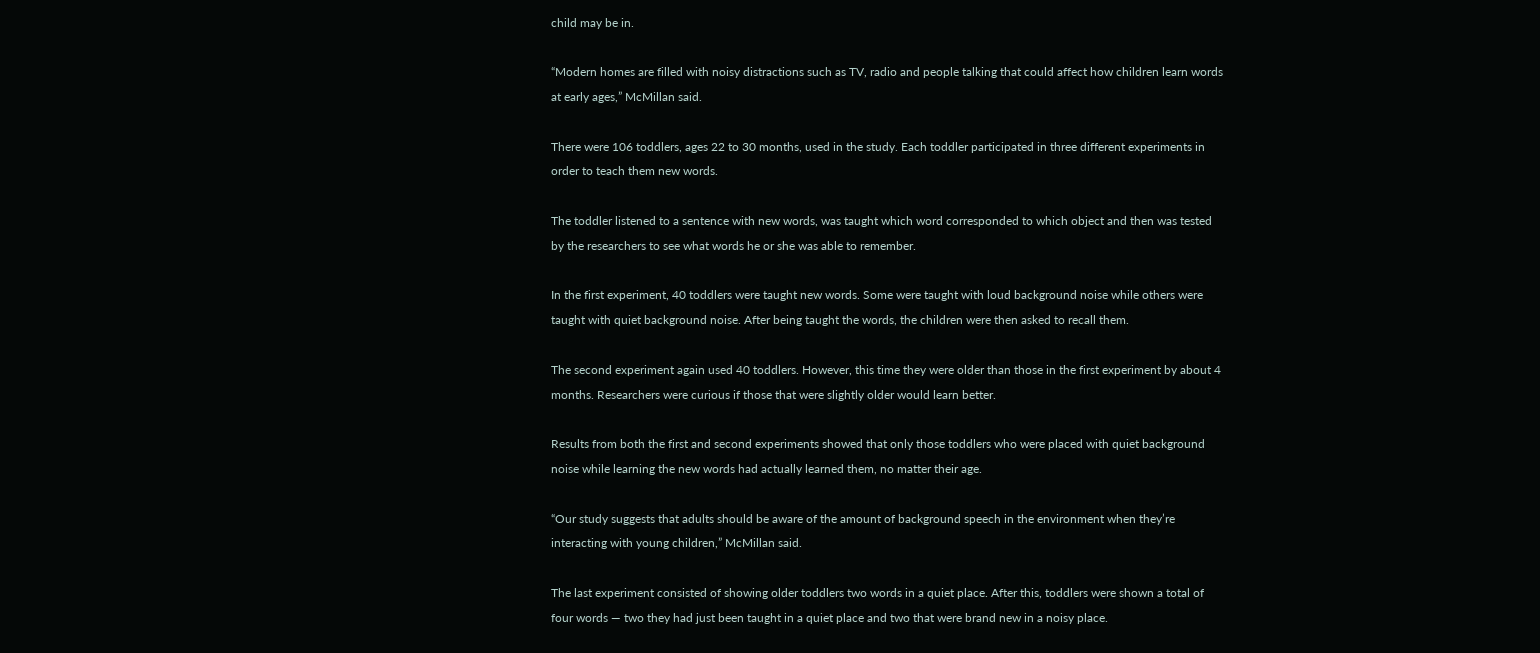child may be in.

“Modern homes are filled with noisy distractions such as TV, radio and people talking that could affect how children learn words at early ages,” McMillan said.

There were 106 toddlers, ages 22 to 30 months, used in the study. Each toddler participated in three different experiments in order to teach them new words.

The toddler listened to a sentence with new words, was taught which word corresponded to which object and then was tested by the researchers to see what words he or she was able to remember.

In the first experiment, 40 toddlers were taught new words. Some were taught with loud background noise while others were taught with quiet background noise. After being taught the words, the children were then asked to recall them.

The second experiment again used 40 toddlers. However, this time they were older than those in the first experiment by about 4 months. Researchers were curious if those that were slightly older would learn better.

Results from both the first and second experiments showed that only those toddlers who were placed with quiet background noise while learning the new words had actually learned them, no matter their age.

“Our study suggests that adults should be aware of the amount of background speech in the environment when they’re interacting with young children,” McMillan said.

The last experiment consisted of showing older toddlers two words in a quiet place. After this, toddlers were shown a total of four words — two they had just been taught in a quiet place and two that were brand new in a noisy place.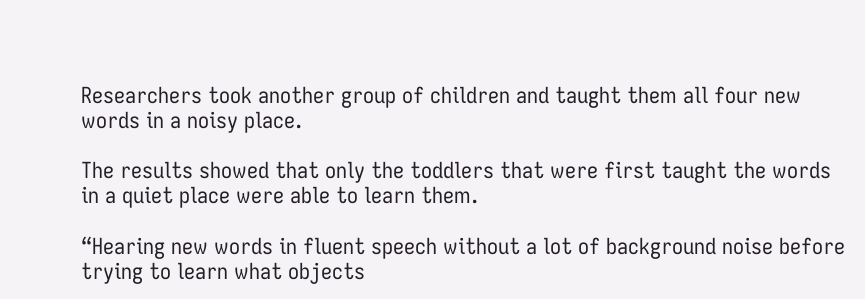Researchers took another group of children and taught them all four new words in a noisy place.

The results showed that only the toddlers that were first taught the words in a quiet place were able to learn them.

“Hearing new words in fluent speech without a lot of background noise before trying to learn what objects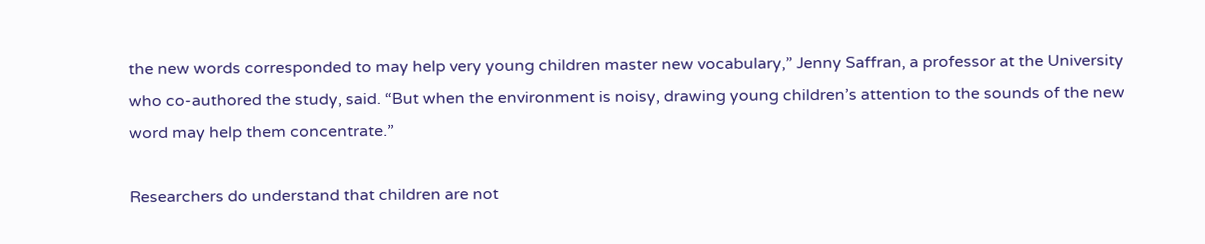the new words corresponded to may help very young children master new vocabulary,” Jenny Saffran, a professor at the University who co-authored the study, said. “But when the environment is noisy, drawing young children’s attention to the sounds of the new word may help them concentrate.”

Researchers do understand that children are not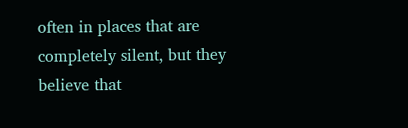often in places that are completely silent, but they believe that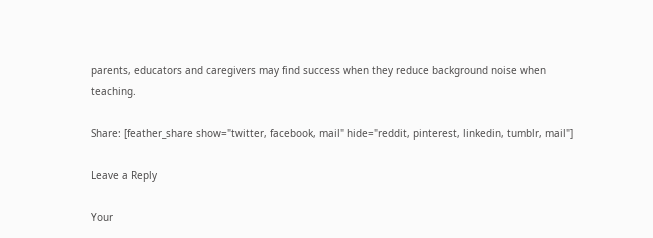parents, educators and caregivers may find success when they reduce background noise when teaching.

Share: [feather_share show="twitter, facebook, mail" hide="reddit, pinterest, linkedin, tumblr, mail"]

Leave a Reply

Your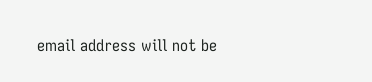email address will not be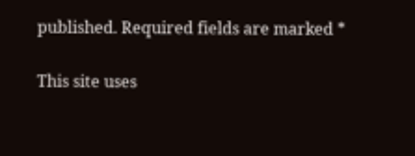published. Required fields are marked *

This site uses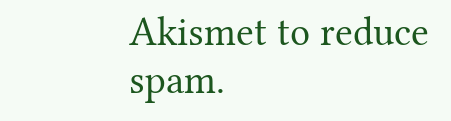Akismet to reduce spam.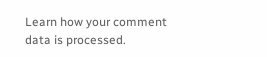Learn how your comment data is processed.